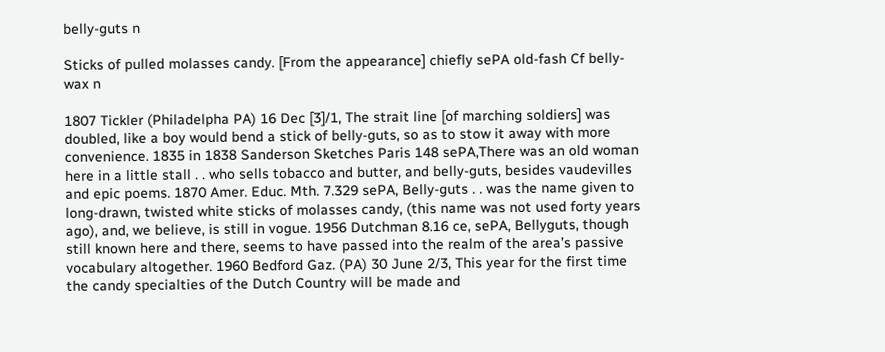belly-guts n

Sticks of pulled molasses candy. [From the appearance] chiefly sePA old-fash Cf belly-wax n

1807 Tickler (Philadelpha PA) 16 Dec [3]/1, The strait line [of marching soldiers] was doubled, like a boy would bend a stick of belly-guts, so as to stow it away with more convenience. 1835 in 1838 Sanderson Sketches Paris 148 sePA,There was an old woman here in a little stall . . who sells tobacco and butter, and belly-guts, besides vaudevilles and epic poems. 1870 Amer. Educ. Mth. 7.329 sePA, Belly-guts . . was the name given to long-drawn, twisted white sticks of molasses candy, (this name was not used forty years ago), and, we believe, is still in vogue. 1956 Dutchman 8.16 ce, sePA, Bellyguts, though still known here and there, seems to have passed into the realm of the area’s passive vocabulary altogether. 1960 Bedford Gaz. (PA) 30 June 2/3, This year for the first time the candy specialties of the Dutch Country will be made and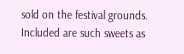sold on the festival grounds. Included are such sweets as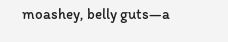moashey, belly guts—a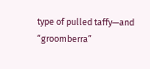type of pulled taffy—and “groomberra”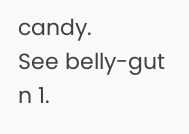candy.
See belly-gut n 1.